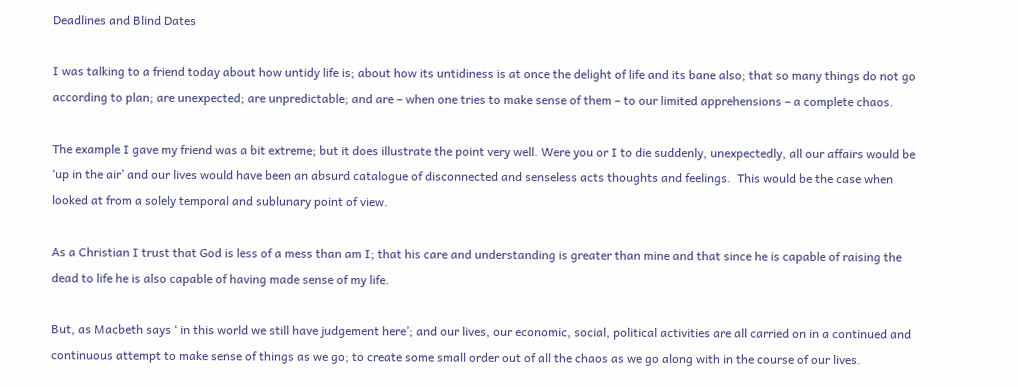Deadlines and Blind Dates

I was talking to a friend today about how untidy life is; about how its untidiness is at once the delight of life and its bane also; that so many things do not go according to plan; are unexpected; are unpredictable; and are – when one tries to make sense of them – to our limited apprehensions – a complete chaos.

The example I gave my friend was a bit extreme; but it does illustrate the point very well. Were you or I to die suddenly, unexpectedly, all our affairs would be ‘up in the air’ and our lives would have been an absurd catalogue of disconnected and senseless acts thoughts and feelings.  This would be the case when looked at from a solely temporal and sublunary point of view.

As a Christian I trust that God is less of a mess than am I; that his care and understanding is greater than mine and that since he is capable of raising the dead to life he is also capable of having made sense of my life.

But, as Macbeth says ‘ in this world we still have judgement here’; and our lives, our economic, social, political activities are all carried on in a continued and continuous attempt to make sense of things as we go; to create some small order out of all the chaos as we go along with in the course of our lives.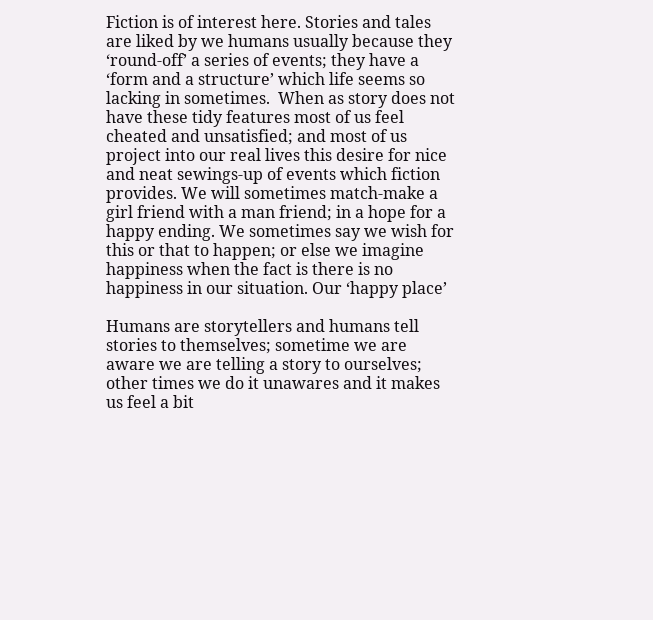Fiction is of interest here. Stories and tales are liked by we humans usually because they ‘round-off’ a series of events; they have a ‘form and a structure’ which life seems so lacking in sometimes.  When as story does not have these tidy features most of us feel cheated and unsatisfied; and most of us project into our real lives this desire for nice and neat sewings-up of events which fiction provides. We will sometimes match-make a girl friend with a man friend; in a hope for a happy ending. We sometimes say we wish for this or that to happen; or else we imagine happiness when the fact is there is no happiness in our situation. Our ‘happy place’

Humans are storytellers and humans tell stories to themselves; sometime we are aware we are telling a story to ourselves; other times we do it unawares and it makes us feel a bit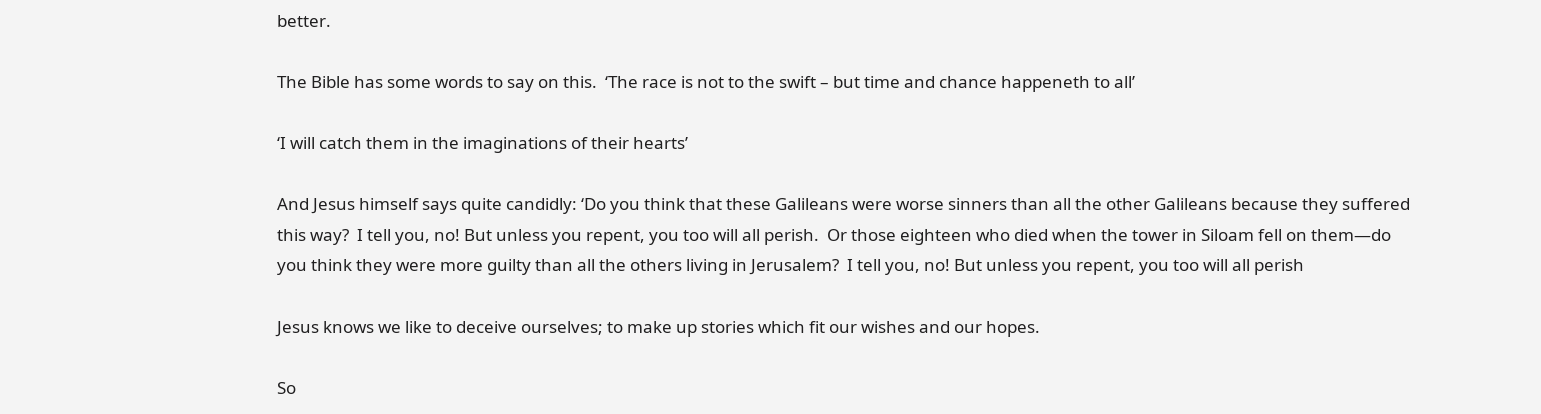better.

The Bible has some words to say on this.  ‘The race is not to the swift – but time and chance happeneth to all’

‘I will catch them in the imaginations of their hearts’

And Jesus himself says quite candidly: ‘Do you think that these Galileans were worse sinners than all the other Galileans because they suffered this way?  I tell you, no! But unless you repent, you too will all perish.  Or those eighteen who died when the tower in Siloam fell on them—do you think they were more guilty than all the others living in Jerusalem?  I tell you, no! But unless you repent, you too will all perish

Jesus knows we like to deceive ourselves; to make up stories which fit our wishes and our hopes.

So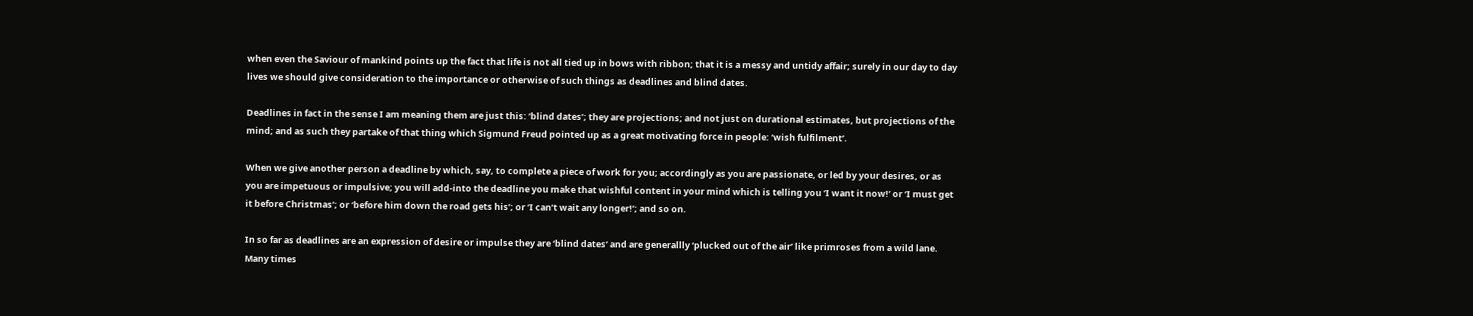when even the Saviour of mankind points up the fact that life is not all tied up in bows with ribbon; that it is a messy and untidy affair; surely in our day to day lives we should give consideration to the importance or otherwise of such things as deadlines and blind dates.

Deadlines in fact in the sense I am meaning them are just this: ‘blind dates’; they are projections; and not just on durational estimates, but projections of the mind; and as such they partake of that thing which Sigmund Freud pointed up as a great motivating force in people: ‘wish fulfilment’.

When we give another person a deadline by which, say, to complete a piece of work for you; accordingly as you are passionate, or led by your desires, or as you are impetuous or impulsive; you will add-into the deadline you make that wishful content in your mind which is telling you ‘I want it now!’ or ‘I must get it before Christmas’; or ‘before him down the road gets his’; or ‘I can’t wait any longer!’; and so on.

In so far as deadlines are an expression of desire or impulse they are ‘blind dates’ and are generallly ‘plucked out of the air’ like primroses from a wild lane.  Many times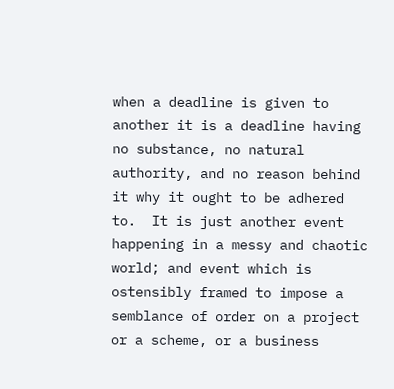when a deadline is given to another it is a deadline having no substance, no natural authority, and no reason behind it why it ought to be adhered to.  It is just another event happening in a messy and chaotic world; and event which is ostensibly framed to impose a semblance of order on a project or a scheme, or a business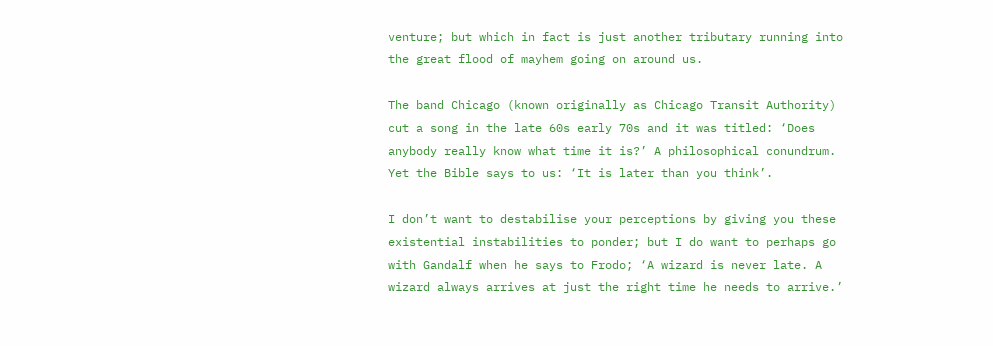venture; but which in fact is just another tributary running into the great flood of mayhem going on around us.

The band Chicago (known originally as Chicago Transit Authority) cut a song in the late 60s early 70s and it was titled: ‘Does anybody really know what time it is?’ A philosophical conundrum.  Yet the Bible says to us: ‘It is later than you think’.

I don’t want to destabilise your perceptions by giving you these existential instabilities to ponder; but I do want to perhaps go with Gandalf when he says to Frodo; ‘A wizard is never late. A wizard always arrives at just the right time he needs to arrive.’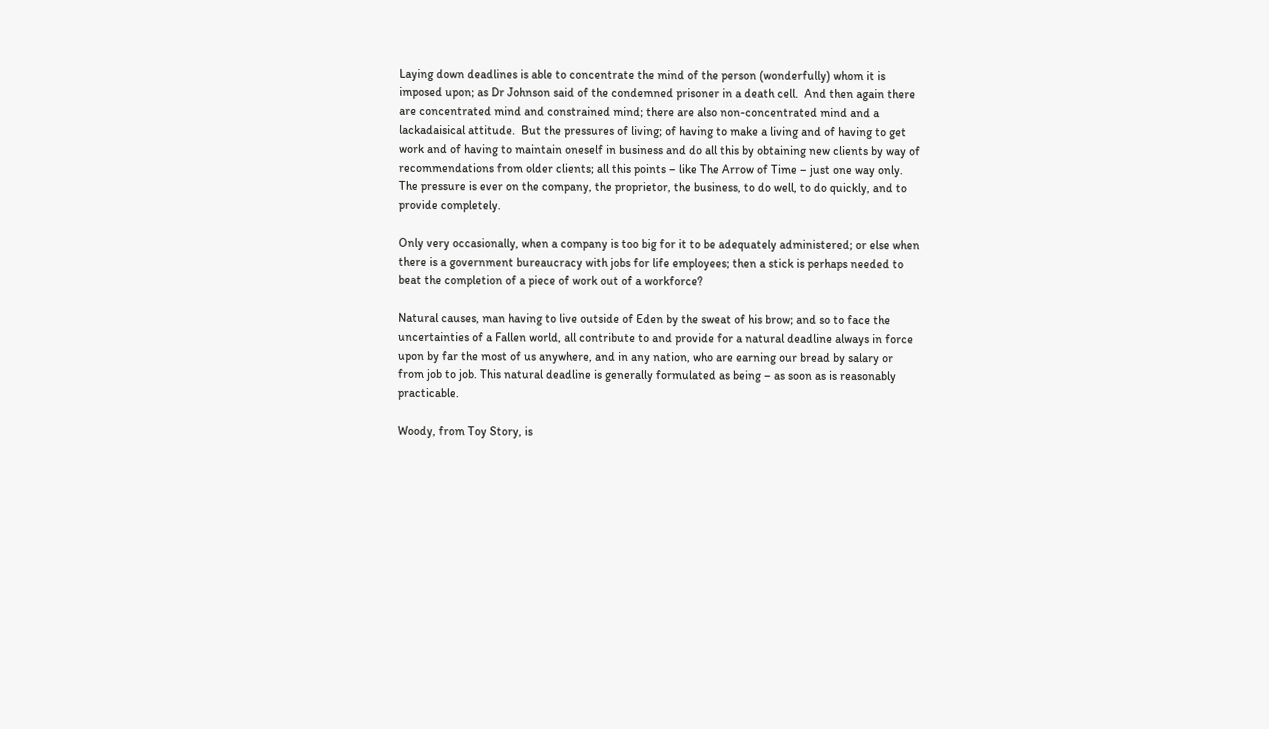Laying down deadlines is able to concentrate the mind of the person (wonderfully) whom it is imposed upon; as Dr Johnson said of the condemned prisoner in a death cell.  And then again there are concentrated mind and constrained mind; there are also non-concentrated mind and a lackadaisical attitude.  But the pressures of living; of having to make a living and of having to get work and of having to maintain oneself in business and do all this by obtaining new clients by way of recommendations from older clients; all this points – like The Arrow of Time – just one way only.  The pressure is ever on the company, the proprietor, the business, to do well, to do quickly, and to provide completely.

Only very occasionally, when a company is too big for it to be adequately administered; or else when there is a government bureaucracy with jobs for life employees; then a stick is perhaps needed to beat the completion of a piece of work out of a workforce?

Natural causes, man having to live outside of Eden by the sweat of his brow; and so to face the uncertainties of a Fallen world, all contribute to and provide for a natural deadline always in force upon by far the most of us anywhere, and in any nation, who are earning our bread by salary or from job to job. This natural deadline is generally formulated as being – as soon as is reasonably practicable.

Woody, from Toy Story, is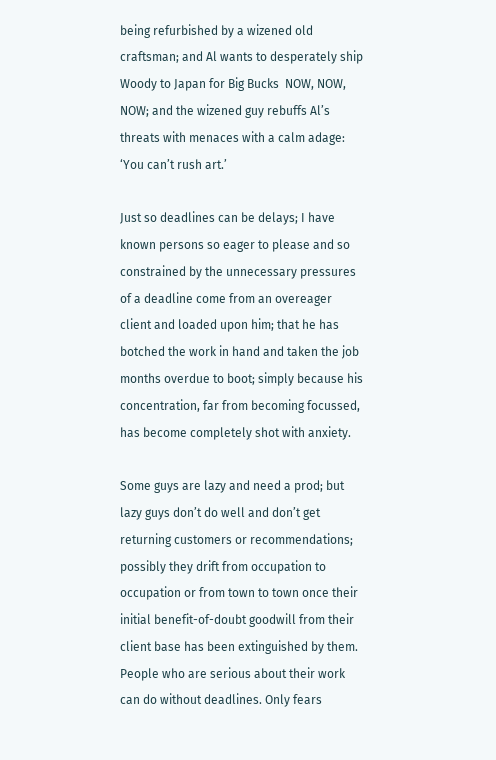being refurbished by a wizened old craftsman; and Al wants to desperately ship Woody to Japan for Big Bucks  NOW, NOW, NOW; and the wizened guy rebuffs Al’s threats with menaces with a calm adage: ‘You can’t rush art.’

Just so deadlines can be delays; I have known persons so eager to please and so constrained by the unnecessary pressures of a deadline come from an overeager client and loaded upon him; that he has botched the work in hand and taken the job months overdue to boot; simply because his concentration, far from becoming focussed, has become completely shot with anxiety.

Some guys are lazy and need a prod; but lazy guys don’t do well and don’t get returning customers or recommendations; possibly they drift from occupation to occupation or from town to town once their initial benefit-of-doubt goodwill from their client base has been extinguished by them.  People who are serious about their work can do without deadlines. Only fears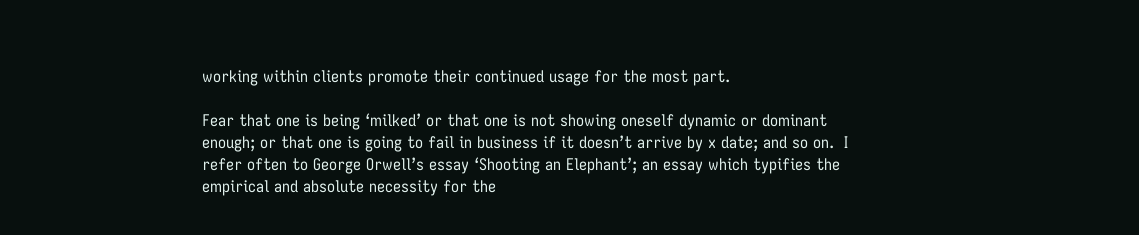working within clients promote their continued usage for the most part.

Fear that one is being ‘milked’ or that one is not showing oneself dynamic or dominant enough; or that one is going to fail in business if it doesn’t arrive by x date; and so on.  I refer often to George Orwell’s essay ‘Shooting an Elephant’; an essay which typifies the empirical and absolute necessity for the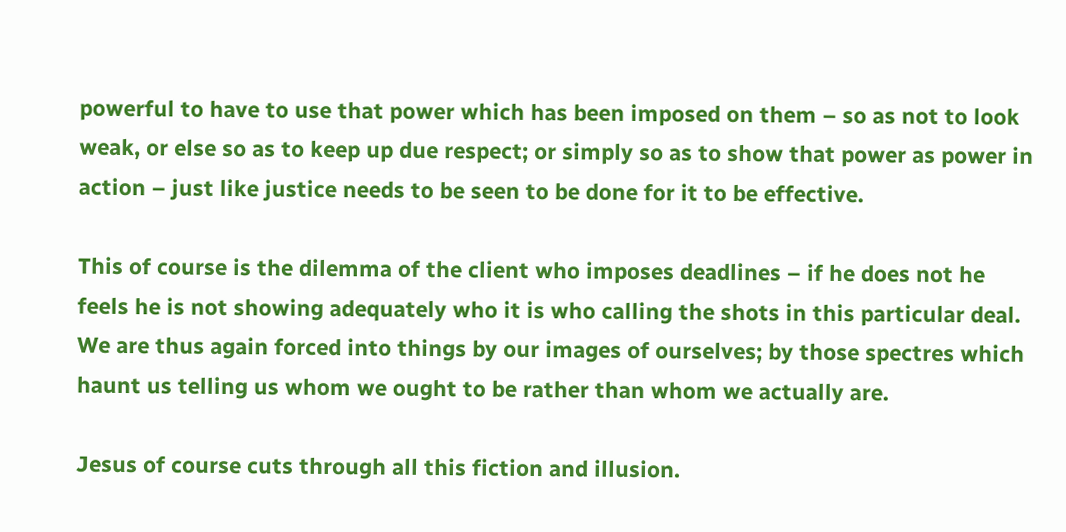powerful to have to use that power which has been imposed on them – so as not to look weak, or else so as to keep up due respect; or simply so as to show that power as power in action – just like justice needs to be seen to be done for it to be effective.

This of course is the dilemma of the client who imposes deadlines – if he does not he feels he is not showing adequately who it is who calling the shots in this particular deal.  We are thus again forced into things by our images of ourselves; by those spectres which haunt us telling us whom we ought to be rather than whom we actually are.

Jesus of course cuts through all this fiction and illusion.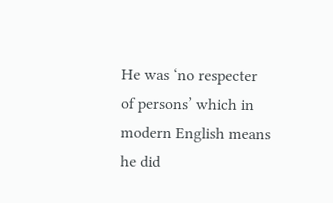He was ‘no respecter of persons’ which in modern English means he did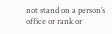not stand on a person’s office or rank or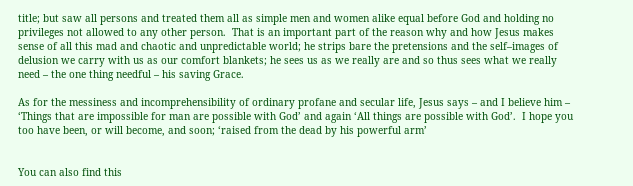title; but saw all persons and treated them all as simple men and women alike equal before God and holding no privileges not allowed to any other person.  That is an important part of the reason why and how Jesus makes sense of all this mad and chaotic and unpredictable world; he strips bare the pretensions and the self–images of delusion we carry with us as our comfort blankets; he sees us as we really are and so thus sees what we really need – the one thing needful – his saving Grace.

As for the messiness and incomprehensibility of ordinary profane and secular life, Jesus says – and I believe him – ‘Things that are impossible for man are possible with God’ and again ‘All things are possible with God’.  I hope you too have been, or will become, and soon; ‘raised from the dead by his powerful arm’


You can also find this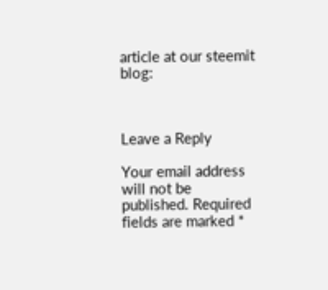article at our steemit blog:



Leave a Reply

Your email address will not be published. Required fields are marked *